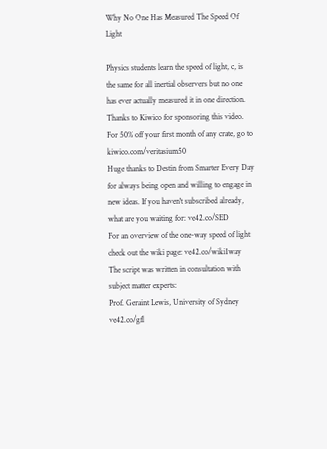Why No One Has Measured The Speed Of Light

Physics students learn the speed of light, c, is the same for all inertial observers but no one has ever actually measured it in one direction. Thanks to Kiwico for sponsoring this video. For 50% off your first month of any crate, go to kiwico.com/veritasium50
Huge thanks to Destin from Smarter Every Day for always being open and willing to engage in new ideas. If you haven't subscribed already, what are you waiting for: ve42.co/SED
For an overview of the one-way speed of light check out the wiki page: ve42.co/wiki1way
The script was written in consultation with subject matter experts:
Prof. Geraint Lewis, University of Sydney ve42.co/gfl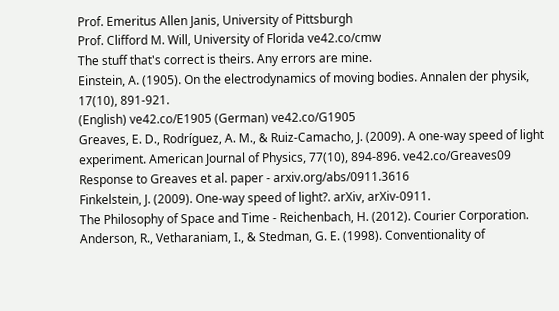Prof. Emeritus Allen Janis, University of Pittsburgh
Prof. Clifford M. Will, University of Florida ve42.co/cmw
The stuff that's correct is theirs. Any errors are mine.
Einstein, A. (1905). On the electrodynamics of moving bodies. Annalen der physik, 17(10), 891-921.
(English) ve42.co/E1905 (German) ve42.co/G1905
Greaves, E. D., Rodríguez, A. M., & Ruiz-Camacho, J. (2009). A one-way speed of light experiment. American Journal of Physics, 77(10), 894-896. ve42.co/Greaves09
Response to Greaves et al. paper - arxiv.org/abs/0911.3616
Finkelstein, J. (2009). One-way speed of light?. arXiv, arXiv-0911.
The Philosophy of Space and Time - Reichenbach, H. (2012). Courier Corporation.
Anderson, R., Vetharaniam, I., & Stedman, G. E. (1998). Conventionality of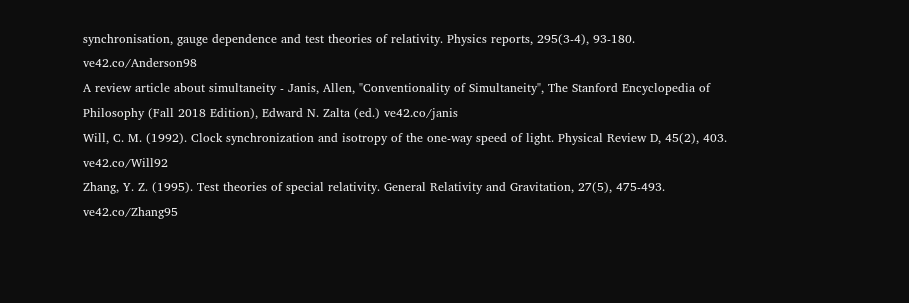synchronisation, gauge dependence and test theories of relativity. Physics reports, 295(3-4), 93-180. ve42.co/Anderson98
A review article about simultaneity - Janis, Allen, "Conventionality of Simultaneity", The Stanford Encyclopedia of Philosophy (Fall 2018 Edition), Edward N. Zalta (ed.) ve42.co/janis
Will, C. M. (1992). Clock synchronization and isotropy of the one-way speed of light. Physical Review D, 45(2), 403. ve42.co/Will92
Zhang, Y. Z. (1995). Test theories of special relativity. General Relativity and Gravitation, 27(5), 475-493. ve42.co/Zhang95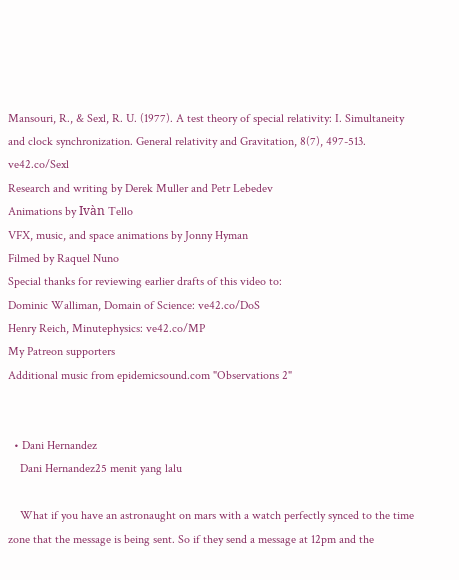Mansouri, R., & Sexl, R. U. (1977). A test theory of special relativity: I. Simultaneity and clock synchronization. General relativity and Gravitation, 8(7), 497-513. ve42.co/Sexl
Research and writing by Derek Muller and Petr Lebedev
Animations by Ivàn Tello
VFX, music, and space animations by Jonny Hyman
Filmed by Raquel Nuno
Special thanks for reviewing earlier drafts of this video to:
Dominic Walliman, Domain of Science: ve42.co/DoS
Henry Reich, Minutephysics: ve42.co/MP
My Patreon supporters
Additional music from epidemicsound.com "Observations 2"


  • Dani Hernandez
    Dani Hernandez25 menit yang lalu

    What if you have an astronaught on mars with a watch perfectly synced to the time zone that the message is being sent. So if they send a message at 12pm and the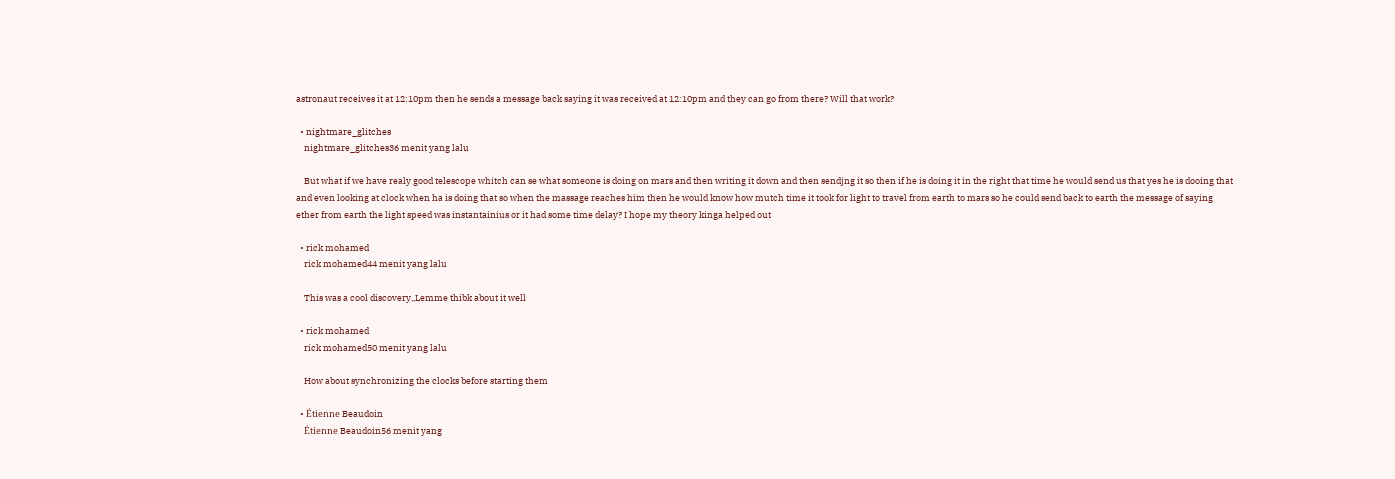astronaut receives it at 12:10pm then he sends a message back saying it was received at 12:10pm and they can go from there? Will that work?

  • nightmare_glitches
    nightmare_glitches36 menit yang lalu

    But what if we have realy good telescope whitch can se what someone is doing on mars and then writing it down and then sendjng it so then if he is doing it in the right that time he would send us that yes he is dooing that and even looking at clock when ha is doing that so when the massage reaches him then he would know how mutch time it took for light to travel from earth to mars so he could send back to earth the message of saying ether from earth the light speed was instantainius or it had some time delay? I hope my theory kinga helped out

  • rick mohamed
    rick mohamed44 menit yang lalu

    This was a cool discovery,,Lemme thibk about it well

  • rick mohamed
    rick mohamed50 menit yang lalu

    How about synchronizing the clocks before starting them

  • Étienne Beaudoin
    Étienne Beaudoin56 menit yang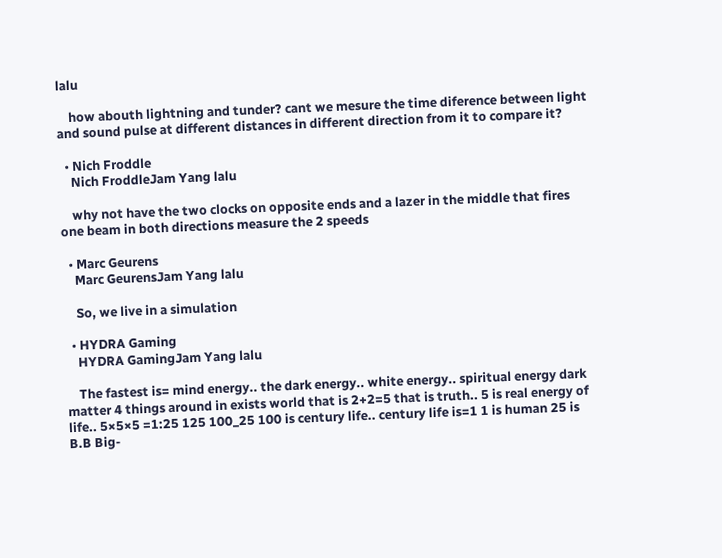lalu

    how abouth lightning and tunder? cant we mesure the time diference between light and sound pulse at different distances in different direction from it to compare it?

  • Nich Froddle
    Nich FroddleJam Yang lalu

    why not have the two clocks on opposite ends and a lazer in the middle that fires one beam in both directions measure the 2 speeds

  • Marc Geurens
    Marc GeurensJam Yang lalu

    So, we live in a simulation

  • HYDRA Gaming
    HYDRA GamingJam Yang lalu

    The fastest is= mind energy.. the dark energy.. white energy.. spiritual energy dark matter 4 things around in exists world that is 2+2=5 that is truth.. 5 is real energy of life.. 5×5×5 =1:25 125 100_25 100 is century life.. century life is=1 1 is human 25 is B.B Big-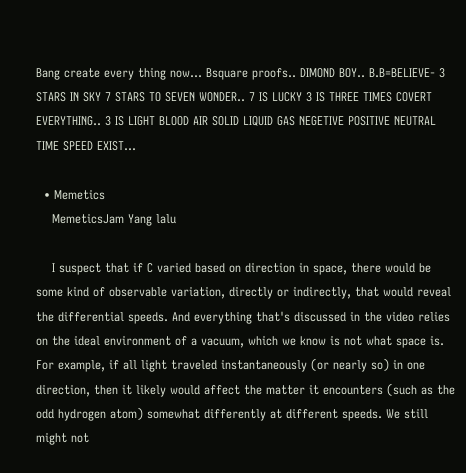Bang create every thing now... Bsquare proofs.. DIMOND BOY.. B.B=BELIEVE- 3 STARS IN SKY 7 STARS TO SEVEN WONDER.. 7 IS LUCKY 3 IS THREE TIMES COVERT EVERYTHING.. 3 IS LIGHT BLOOD AIR SOLID LIQUID GAS NEGETIVE POSITIVE NEUTRAL TIME SPEED EXIST...

  • Memetics
    MemeticsJam Yang lalu

    I suspect that if C varied based on direction in space, there would be some kind of observable variation, directly or indirectly, that would reveal the differential speeds. And everything that's discussed in the video relies on the ideal environment of a vacuum, which we know is not what space is. For example, if all light traveled instantaneously (or nearly so) in one direction, then it likely would affect the matter it encounters (such as the odd hydrogen atom) somewhat differently at different speeds. We still might not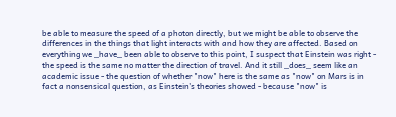be able to measure the speed of a photon directly, but we might be able to observe the differences in the things that light interacts with and how they are affected. Based on everything we _have_ been able to observe to this point, I suspect that Einstein was right - the speed is the same no matter the direction of travel. And it still _does_ seem like an academic issue - the question of whether "now" here is the same as "now" on Mars is in fact a nonsensical question, as Einstein's theories showed - because "now" is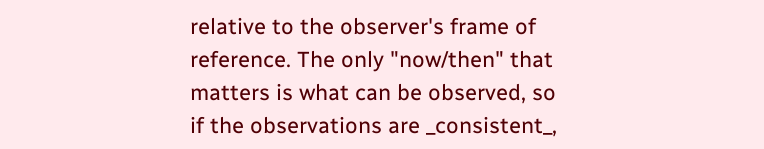relative to the observer's frame of reference. The only "now/then" that matters is what can be observed, so if the observations are _consistent_,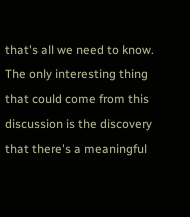that's all we need to know. The only interesting thing that could come from this discussion is the discovery that there's a meaningful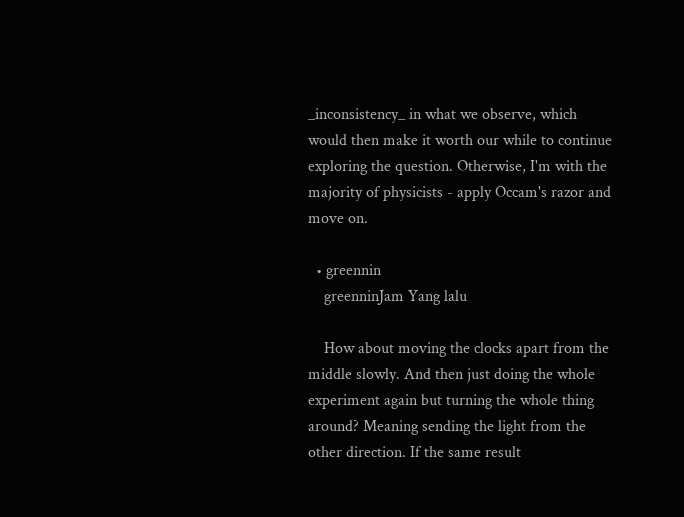_inconsistency_ in what we observe, which would then make it worth our while to continue exploring the question. Otherwise, I'm with the majority of physicists - apply Occam's razor and move on.

  • greennin
    greenninJam Yang lalu

    How about moving the clocks apart from the middle slowly. And then just doing the whole experiment again but turning the whole thing around? Meaning sending the light from the other direction. If the same result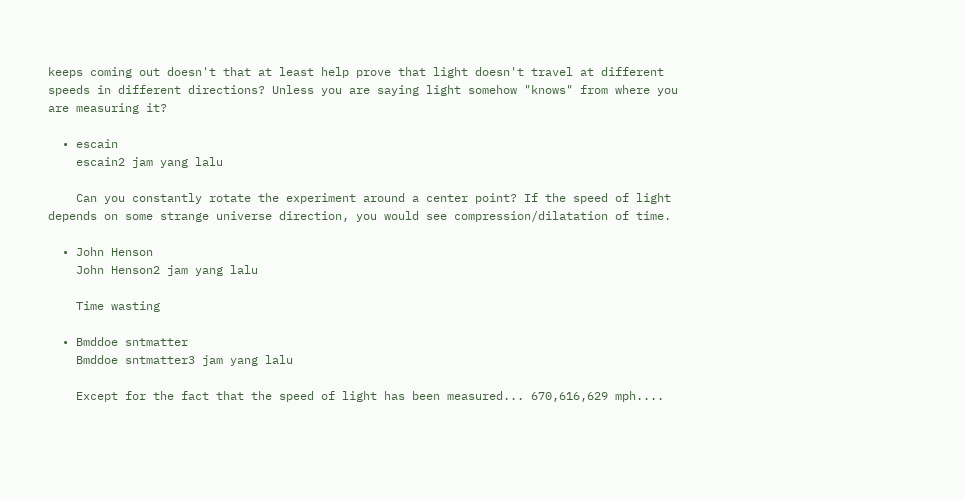keeps coming out doesn't that at least help prove that light doesn't travel at different speeds in different directions? Unless you are saying light somehow "knows" from where you are measuring it?

  • escain
    escain2 jam yang lalu

    Can you constantly rotate the experiment around a center point? If the speed of light depends on some strange universe direction, you would see compression/dilatation of time.

  • John Henson
    John Henson2 jam yang lalu

    Time wasting

  • Bmddoe sntmatter
    Bmddoe sntmatter3 jam yang lalu

    Except for the fact that the speed of light has been measured... 670,616,629 mph....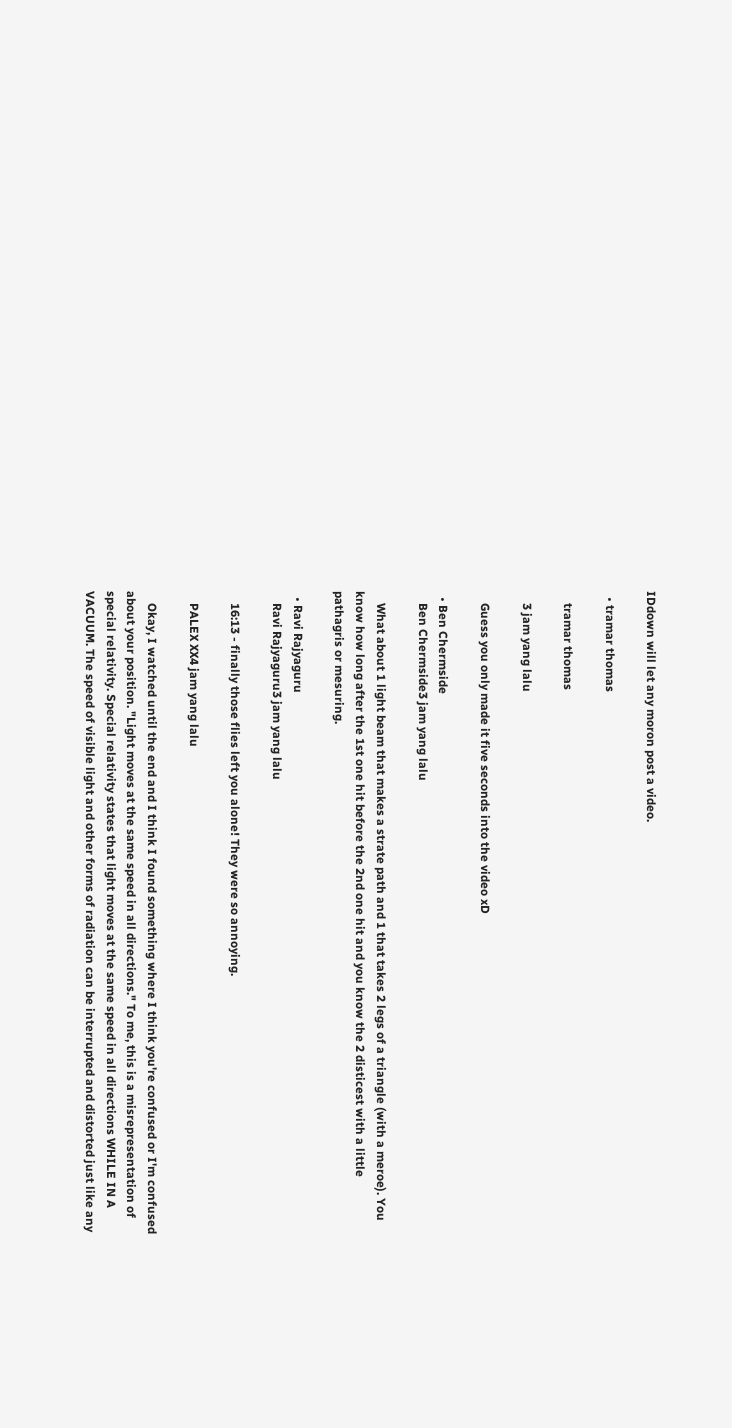IDdown will let any moron post a video.

  • tramar thomas

    tramar thomas

    3 jam yang lalu

    Guess you only made it five seconds into the video xD

  • Ben Chermside
    Ben Chermside3 jam yang lalu

    What about 1 light beam that makes a strate path and 1 that takes 2 legs of a triangle (with a meroe). You know how long after the 1st one hit before the 2nd one hit and you know the 2 disticest with a little pathagris or mesuring.

  • Ravi Rajyaguru
    Ravi Rajyaguru3 jam yang lalu

    16:13 - finally those flies left you alone! They were so annoying.

    PALEX XX4 jam yang lalu

    Okay, I watched until the end and I think I found something where I think you're confused or I'm confused about your position. "Light moves at the same speed in all directions." To me, this is a misrepresentation of special relativity. Special relativity states that light moves at the same speed in all directions WHILE IN A VACUUM. The speed of visible light and other forms of radiation can be interrupted and distorted just like any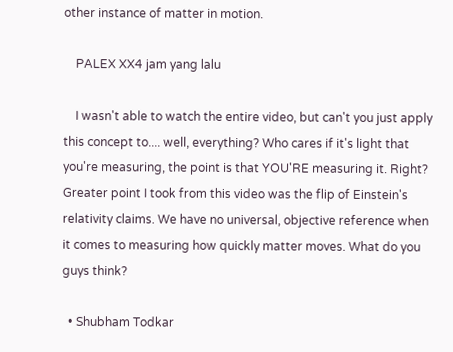other instance of matter in motion.

    PALEX XX4 jam yang lalu

    I wasn't able to watch the entire video, but can't you just apply this concept to.... well, everything? Who cares if it's light that you're measuring, the point is that YOU'RE measuring it. Right? Greater point I took from this video was the flip of Einstein's relativity claims. We have no universal, objective reference when it comes to measuring how quickly matter moves. What do you guys think?

  • Shubham Todkar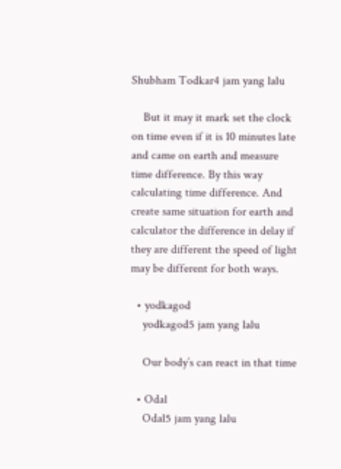Shubham Todkar4 jam yang lalu

    But it may it mark set the clock on time even if it is 10 minutes late and came on earth and measure time difference. By this way calculating time difference. And create same situation for earth and calculator the difference in delay if they are different the speed of light may be different for both ways.

  • yodkagod
    yodkagod5 jam yang lalu

    Our body’s can react in that time

  • Odal
    Odal5 jam yang lalu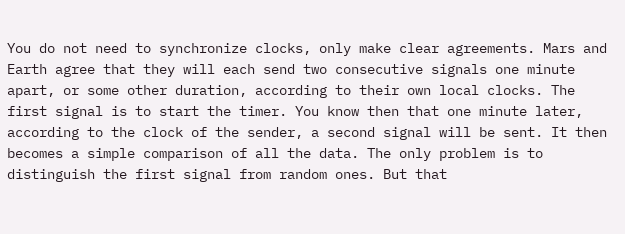You do not need to synchronize clocks, only make clear agreements. Mars and Earth agree that they will each send two consecutive signals one minute apart, or some other duration, according to their own local clocks. The first signal is to start the timer. You know then that one minute later, according to the clock of the sender, a second signal will be sent. It then becomes a simple comparison of all the data. The only problem is to distinguish the first signal from random ones. But that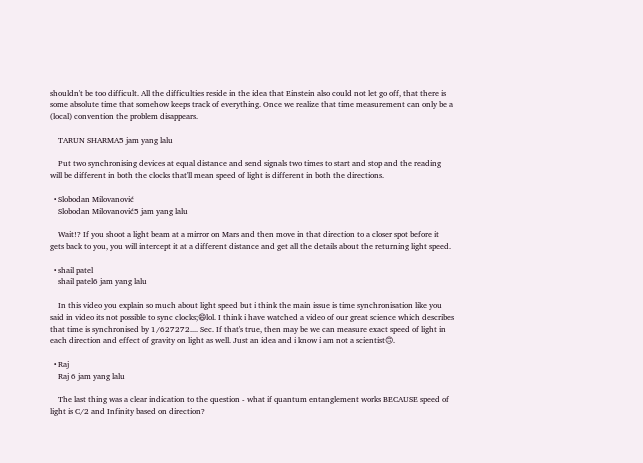shouldn't be too difficult. All the difficulties reside in the idea that Einstein also could not let go off, that there is some absolute time that somehow keeps track of everything. Once we realize that time measurement can only be a (local) convention the problem disappears.

    TARUN SHARMA5 jam yang lalu

    Put two synchronising devices at equal distance and send signals two times to start and stop and the reading will be different in both the clocks that'll mean speed of light is different in both the directions.

  • Slobodan Milovanović
    Slobodan Milovanović5 jam yang lalu

    Wait!? If you shoot a light beam at a mirror on Mars and then move in that direction to a closer spot before it gets back to you, you will intercept it at a different distance and get all the details about the returning light speed.

  • shail patel
    shail patel6 jam yang lalu

    In this video you explain so much about light speed but i think the main issue is time synchronisation like you said in video its not possible to sync clocks;😄lol. I think i have watched a video of our great science which describes that time is synchronised by 1/627272.... Sec. If that's true, then may be we can measure exact speed of light in each direction and effect of gravity on light as well. Just an idea and i know i am not a scientist🙃.

  • Raj
    Raj 6 jam yang lalu

    The last thing was a clear indication to the question - what if quantum entanglement works BECAUSE speed of light is C/2 and Infinity based on direction?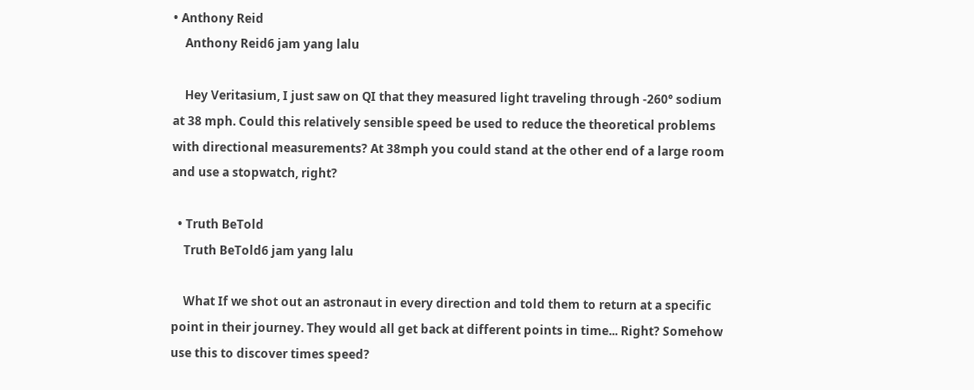• Anthony Reid
    Anthony Reid6 jam yang lalu

    Hey Veritasium, I just saw on QI that they measured light traveling through -260° sodium at 38 mph. Could this relatively sensible speed be used to reduce the theoretical problems with directional measurements? At 38mph you could stand at the other end of a large room and use a stopwatch, right?

  • Truth BeTold
    Truth BeTold6 jam yang lalu

    What If we shot out an astronaut in every direction and told them to return at a specific point in their journey. They would all get back at different points in time... Right? Somehow use this to discover times speed?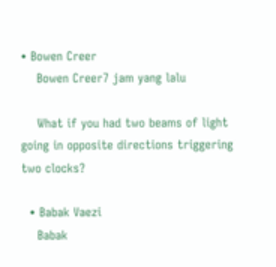• Bowen Creer
    Bowen Creer7 jam yang lalu

    What if you had two beams of light going in opposite directions triggering two clocks?

  • Babak Vaezi
    Babak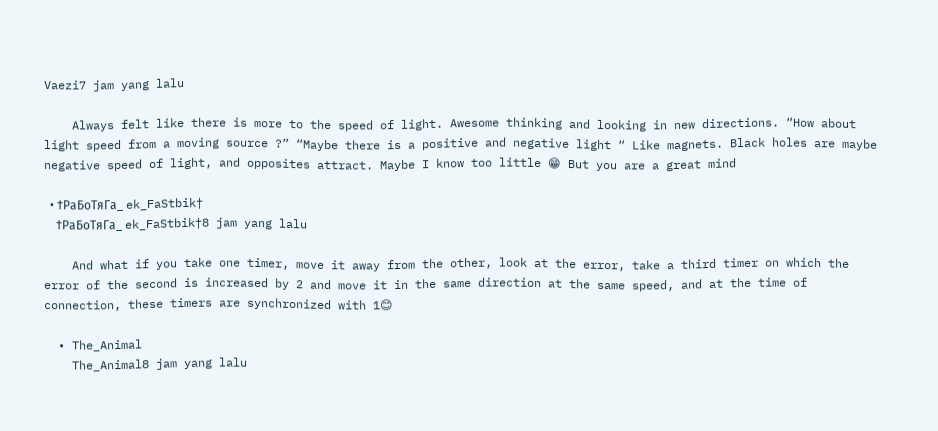Vaezi7 jam yang lalu

    Always felt like there is more to the speed of light. Awesome thinking and looking in new directions. “How about light speed from a moving source ?” “Maybe there is a positive and negative light “ Like magnets. Black holes are maybe negative speed of light, and opposites attract. Maybe I know too little 😁 But you are a great mind

  • †РаБоТяГа_ ek_FaStbik†
    †РаБоТяГа_ ek_FaStbik†8 jam yang lalu

    And what if you take one timer, move it away from the other, look at the error, take a third timer on which the error of the second is increased by 2 and move it in the same direction at the same speed, and at the time of connection, these timers are synchronized with 1😊

  • The_Animal
    The_Animal8 jam yang lalu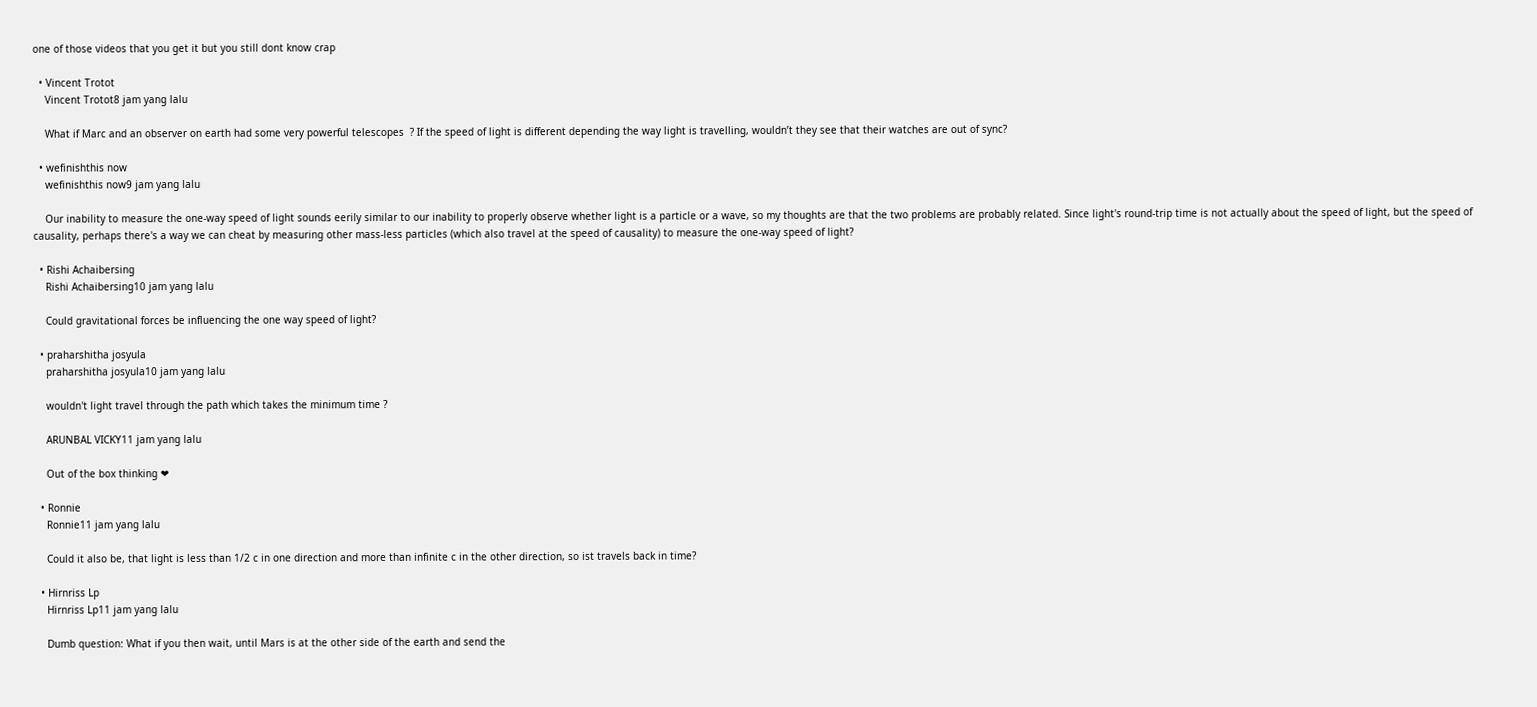one of those videos that you get it but you still dont know crap

  • Vincent Trotot
    Vincent Trotot8 jam yang lalu

    What if Marc and an observer on earth had some very powerful telescopes  ? If the speed of light is different depending the way light is travelling, wouldn’t they see that their watches are out of sync?

  • wefinishthis now
    wefinishthis now9 jam yang lalu

    Our inability to measure the one-way speed of light sounds eerily similar to our inability to properly observe whether light is a particle or a wave, so my thoughts are that the two problems are probably related. Since light's round-trip time is not actually about the speed of light, but the speed of causality, perhaps there's a way we can cheat by measuring other mass-less particles (which also travel at the speed of causality) to measure the one-way speed of light?

  • Rishi Achaibersing
    Rishi Achaibersing10 jam yang lalu

    Could gravitational forces be influencing the one way speed of light?

  • praharshitha josyula
    praharshitha josyula10 jam yang lalu

    wouldn't light travel through the path which takes the minimum time ?

    ARUNBAL VICKY11 jam yang lalu

    Out of the box thinking ❤

  • Ronnie
    Ronnie11 jam yang lalu

    Could it also be, that light is less than 1/2 c in one direction and more than infinite c in the other direction, so ist travels back in time?

  • Hirnriss Lp
    Hirnriss Lp11 jam yang lalu

    Dumb question: What if you then wait, until Mars is at the other side of the earth and send the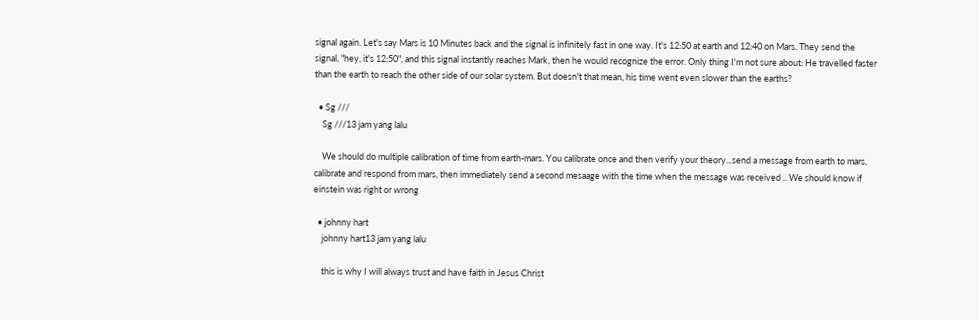signal again. Let's say Mars is 10 Minutes back and the signal is infinitely fast in one way. It's 12:50 at earth and 12:40 on Mars. They send the signal, "hey, it's 12:50", and this signal instantly reaches Mark, then he would recognize the error. Only thing I'm not sure about: He travelled faster than the earth to reach the other side of our solar system. But doesn't that mean, his time went even slower than the earths?

  • Sg ///
    Sg ///13 jam yang lalu

    We should do multiple calibration of time from earth-mars. You calibrate once and then verify your theory...send a message from earth to mars, calibrate and respond from mars, then immediately send a second mesaage with the time when the message was received .. We should know if einstein was right or wrong

  • johnny hart
    johnny hart13 jam yang lalu

    this is why I will always trust and have faith in Jesus Christ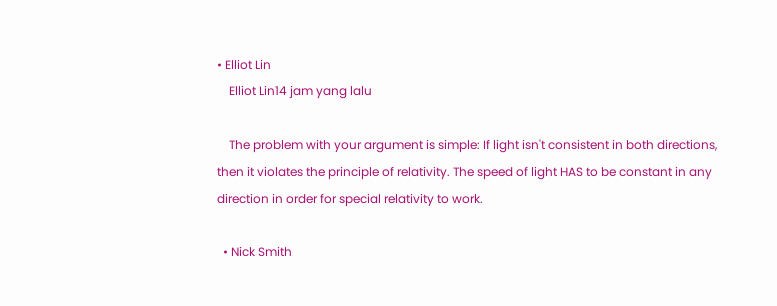• Elliot Lin
    Elliot Lin14 jam yang lalu

    The problem with your argument is simple: If light isn't consistent in both directions, then it violates the principle of relativity. The speed of light HAS to be constant in any direction in order for special relativity to work.

  • Nick Smith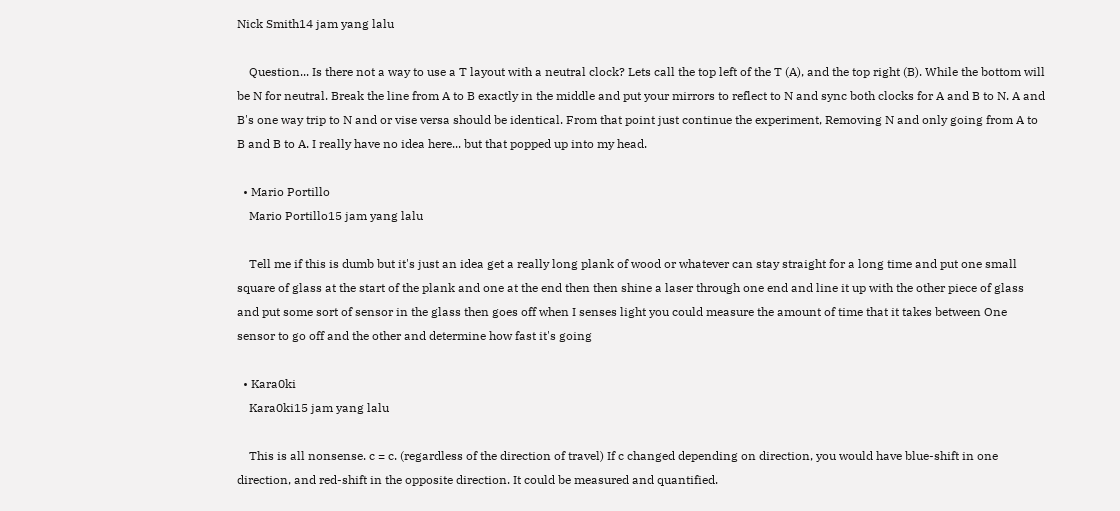Nick Smith14 jam yang lalu

    Question... Is there not a way to use a T layout with a neutral clock? Lets call the top left of the T (A), and the top right (B). While the bottom will be N for neutral. Break the line from A to B exactly in the middle and put your mirrors to reflect to N and sync both clocks for A and B to N. A and B's one way trip to N and or vise versa should be identical. From that point just continue the experiment, Removing N and only going from A to B and B to A. I really have no idea here... but that popped up into my head.

  • Mario Portillo
    Mario Portillo15 jam yang lalu

    Tell me if this is dumb but it's just an idea get a really long plank of wood or whatever can stay straight for a long time and put one small square of glass at the start of the plank and one at the end then then shine a laser through one end and line it up with the other piece of glass and put some sort of sensor in the glass then goes off when I senses light you could measure the amount of time that it takes between One sensor to go off and the other and determine how fast it's going

  • Kara0ki
    Kara0ki15 jam yang lalu

    This is all nonsense. c = c. (regardless of the direction of travel) If c changed depending on direction, you would have blue-shift in one direction, and red-shift in the opposite direction. It could be measured and quantified.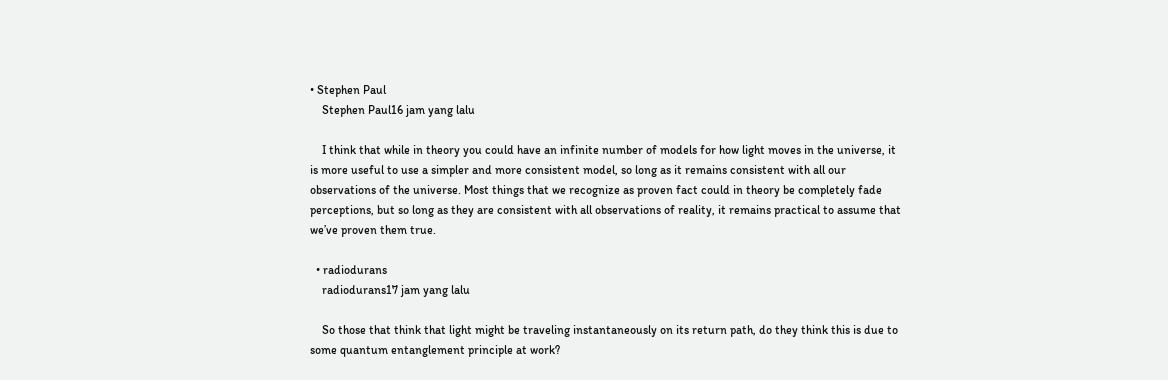• Stephen Paul
    Stephen Paul16 jam yang lalu

    I think that while in theory you could have an infinite number of models for how light moves in the universe, it is more useful to use a simpler and more consistent model, so long as it remains consistent with all our observations of the universe. Most things that we recognize as proven fact could in theory be completely fade perceptions, but so long as they are consistent with all observations of reality, it remains practical to assume that we’ve proven them true.

  • radiodurans
    radiodurans17 jam yang lalu

    So those that think that light might be traveling instantaneously on its return path, do they think this is due to some quantum entanglement principle at work?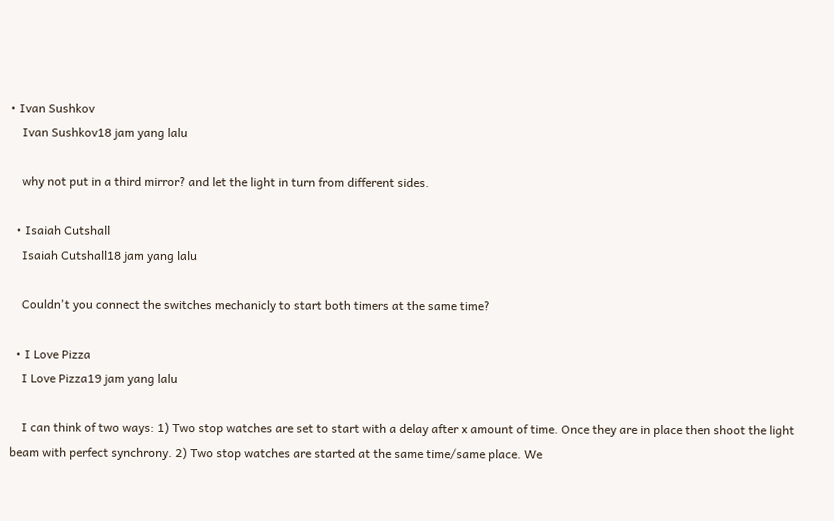• Ivan Sushkov
    Ivan Sushkov18 jam yang lalu

    why not put in a third mirror? and let the light in turn from different sides.

  • Isaiah Cutshall
    Isaiah Cutshall18 jam yang lalu

    Couldn't you connect the switches mechanicly to start both timers at the same time?

  • I Love Pizza
    I Love Pizza19 jam yang lalu

    I can think of two ways: 1) Two stop watches are set to start with a delay after x amount of time. Once they are in place then shoot the light beam with perfect synchrony. 2) Two stop watches are started at the same time/same place. We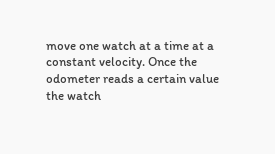move one watch at a time at a constant velocity. Once the odometer reads a certain value the watch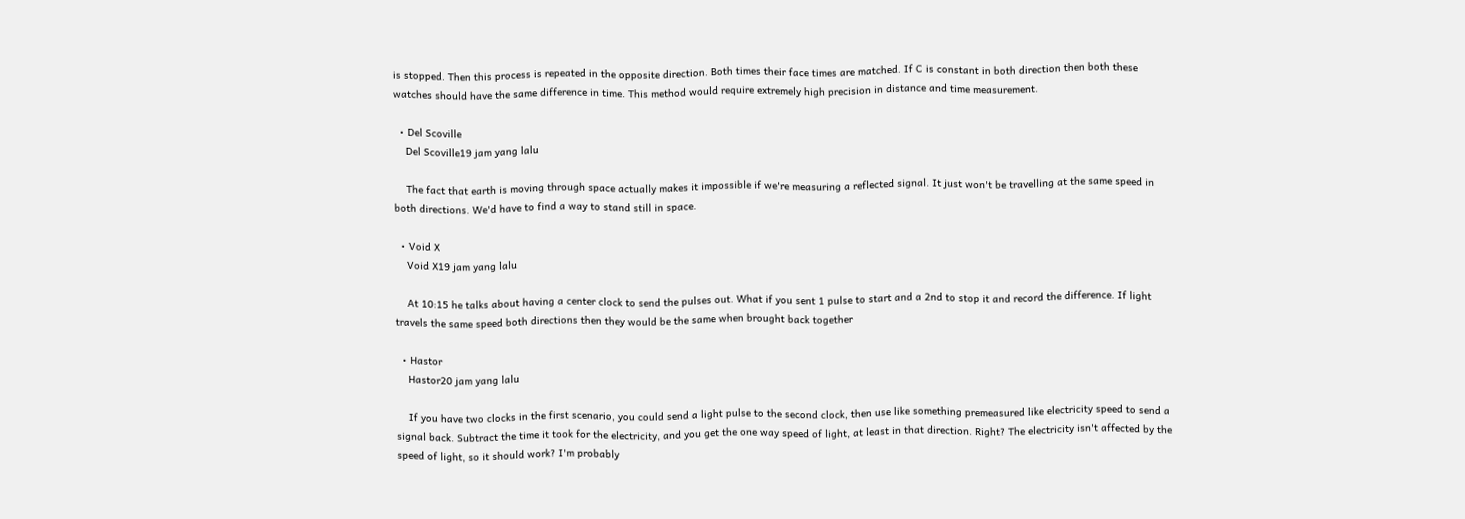is stopped. Then this process is repeated in the opposite direction. Both times their face times are matched. If C is constant in both direction then both these watches should have the same difference in time. This method would require extremely high precision in distance and time measurement.

  • Del Scoville
    Del Scoville19 jam yang lalu

    The fact that earth is moving through space actually makes it impossible if we're measuring a reflected signal. It just won't be travelling at the same speed in both directions. We'd have to find a way to stand still in space.

  • Void X
    Void X19 jam yang lalu

    At 10:15 he talks about having a center clock to send the pulses out. What if you sent 1 pulse to start and a 2nd to stop it and record the difference. If light travels the same speed both directions then they would be the same when brought back together

  • Hastor
    Hastor20 jam yang lalu

    If you have two clocks in the first scenario, you could send a light pulse to the second clock, then use like something premeasured like electricity speed to send a signal back. Subtract the time it took for the electricity, and you get the one way speed of light, at least in that direction. Right? The electricity isn't affected by the speed of light, so it should work? I'm probably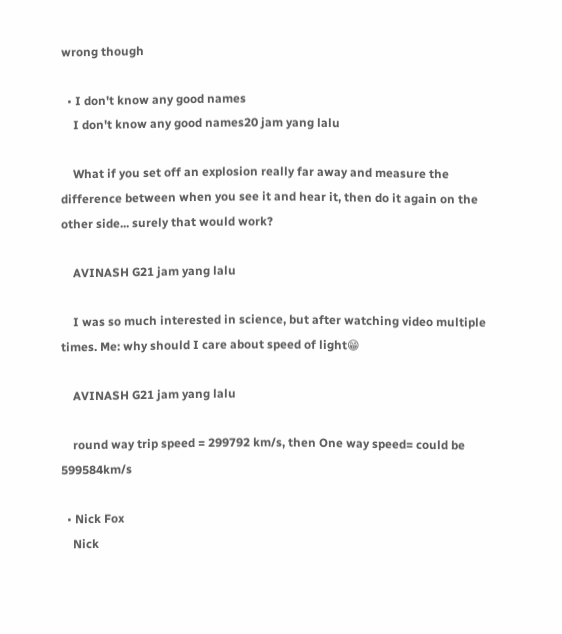wrong though

  • I don't know any good names
    I don't know any good names20 jam yang lalu

    What if you set off an explosion really far away and measure the difference between when you see it and hear it, then do it again on the other side... surely that would work?

    AVINASH G21 jam yang lalu

    I was so much interested in science, but after watching video multiple times. Me: why should I care about speed of light😁

    AVINASH G21 jam yang lalu

    round way trip speed = 299792 km/s, then One way speed= could be 599584km/s

  • Nick Fox
    Nick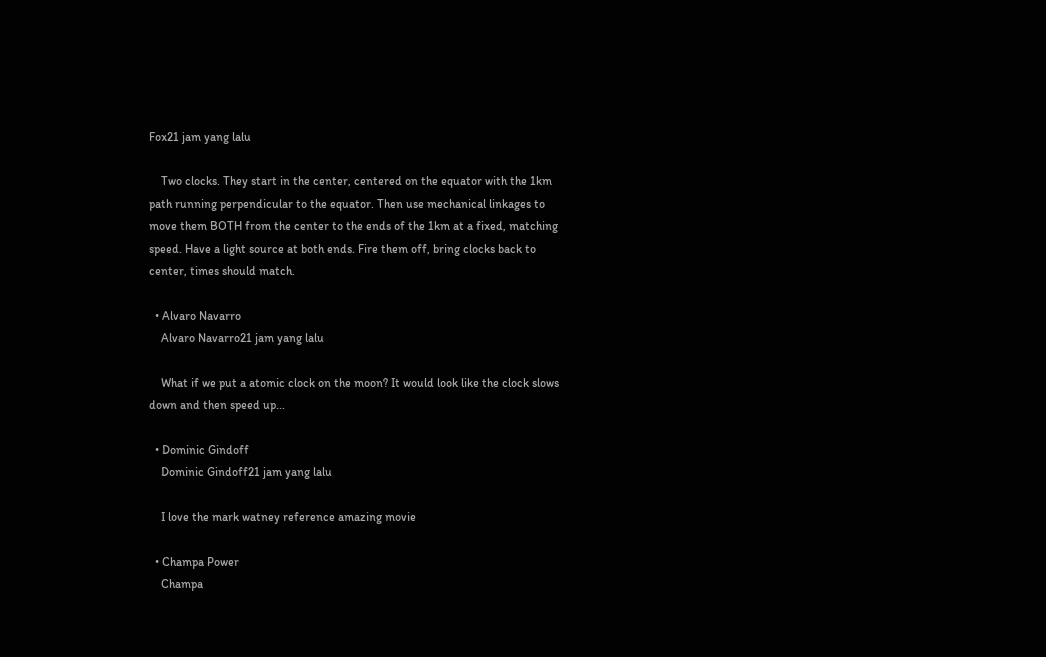Fox21 jam yang lalu

    Two clocks. They start in the center, centered on the equator with the 1km path running perpendicular to the equator. Then use mechanical linkages to move them BOTH from the center to the ends of the 1km at a fixed, matching speed. Have a light source at both ends. Fire them off, bring clocks back to center, times should match.

  • Alvaro Navarro
    Alvaro Navarro21 jam yang lalu

    What if we put a atomic clock on the moon? It would look like the clock slows down and then speed up...

  • Dominic Gindoff
    Dominic Gindoff21 jam yang lalu

    I love the mark watney reference amazing movie

  • Champa Power
    Champa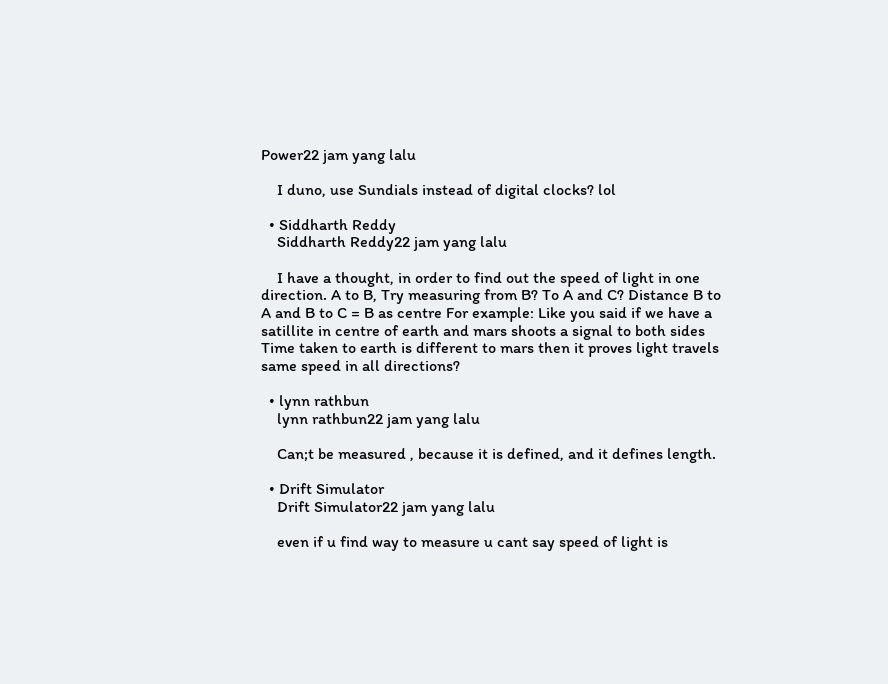Power22 jam yang lalu

    I duno, use Sundials instead of digital clocks? lol

  • Siddharth Reddy
    Siddharth Reddy22 jam yang lalu

    I have a thought, in order to find out the speed of light in one direction. A to B, Try measuring from B? To A and C? Distance B to A and B to C = B as centre For example: Like you said if we have a satillite in centre of earth and mars shoots a signal to both sides Time taken to earth is different to mars then it proves light travels same speed in all directions?

  • lynn rathbun
    lynn rathbun22 jam yang lalu

    Can;t be measured , because it is defined, and it defines length.

  • Drift Simulator
    Drift Simulator22 jam yang lalu

    even if u find way to measure u cant say speed of light is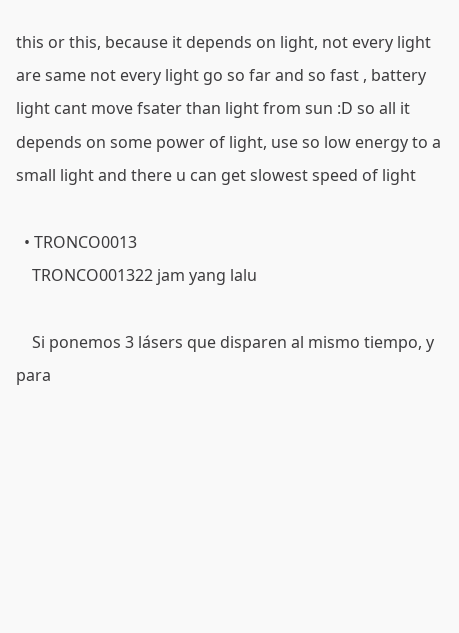this or this, because it depends on light, not every light are same not every light go so far and so fast , battery light cant move fsater than light from sun :D so all it depends on some power of light, use so low energy to a small light and there u can get slowest speed of light

  • TRONCO0013
    TRONCO001322 jam yang lalu

    Si ponemos 3 lásers que disparen al mismo tiempo, y para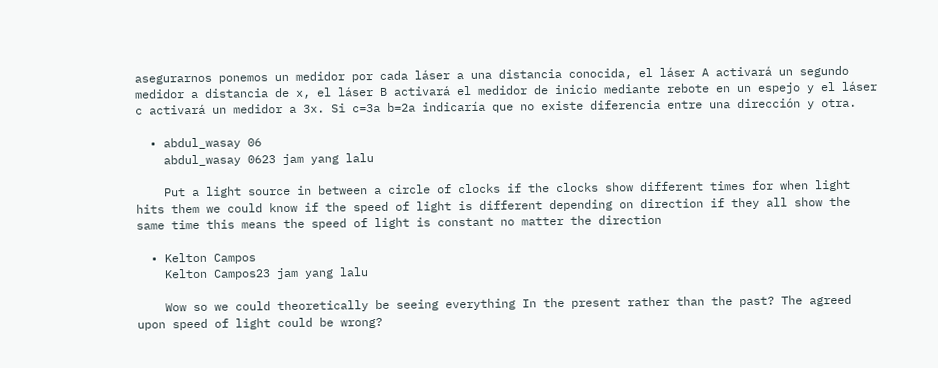asegurarnos ponemos un medidor por cada láser a una distancia conocida, el láser A activará un segundo medidor a distancia de x, el láser B activará el medidor de inicio mediante rebote en un espejo y el láser c activará un medidor a 3x. Si c=3a b=2a indicaría que no existe diferencia entre una dirección y otra.

  • abdul_wasay 06
    abdul_wasay 0623 jam yang lalu

    Put a light source in between a circle of clocks if the clocks show different times for when light hits them we could know if the speed of light is different depending on direction if they all show the same time this means the speed of light is constant no matter the direction

  • Kelton Campos
    Kelton Campos23 jam yang lalu

    Wow so we could theoretically be seeing everything In the present rather than the past? The agreed upon speed of light could be wrong?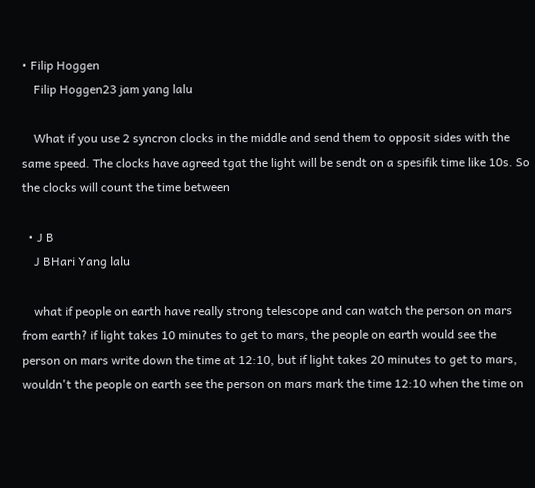• Filip Hoggen
    Filip Hoggen23 jam yang lalu

    What if you use 2 syncron clocks in the middle and send them to opposit sides with the same speed. The clocks have agreed tgat the light will be sendt on a spesifik time like 10s. So the clocks will count the time between

  • J B
    J BHari Yang lalu

    what if people on earth have really strong telescope and can watch the person on mars from earth? if light takes 10 minutes to get to mars, the people on earth would see the person on mars write down the time at 12:10, but if light takes 20 minutes to get to mars, wouldn't the people on earth see the person on mars mark the time 12:10 when the time on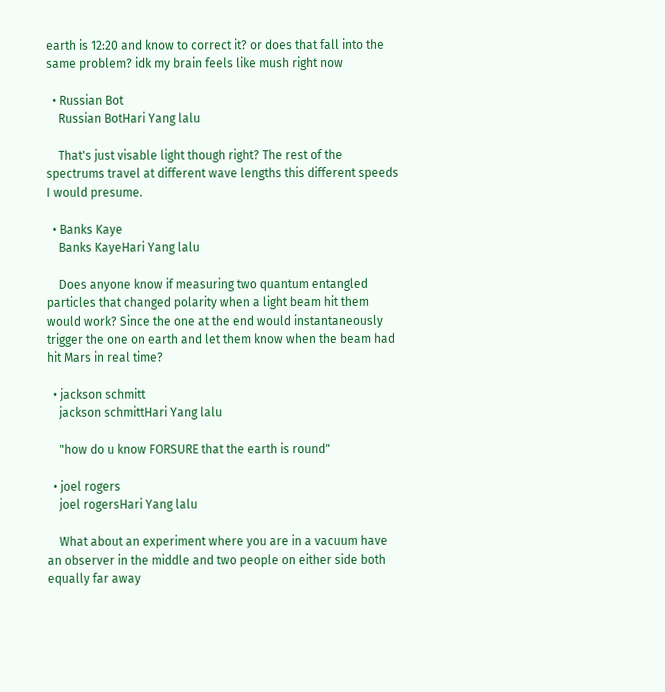earth is 12:20 and know to correct it? or does that fall into the same problem? idk my brain feels like mush right now

  • Russian Bot
    Russian BotHari Yang lalu

    That's just visable light though right? The rest of the spectrums travel at different wave lengths this different speeds I would presume.

  • Banks Kaye
    Banks KayeHari Yang lalu

    Does anyone know if measuring two quantum entangled particles that changed polarity when a light beam hit them would work? Since the one at the end would instantaneously trigger the one on earth and let them know when the beam had hit Mars in real time?

  • jackson schmitt
    jackson schmittHari Yang lalu

    "how do u know FORSURE that the earth is round"

  • joel rogers
    joel rogersHari Yang lalu

    What about an experiment where you are in a vacuum have an observer in the middle and two people on either side both equally far away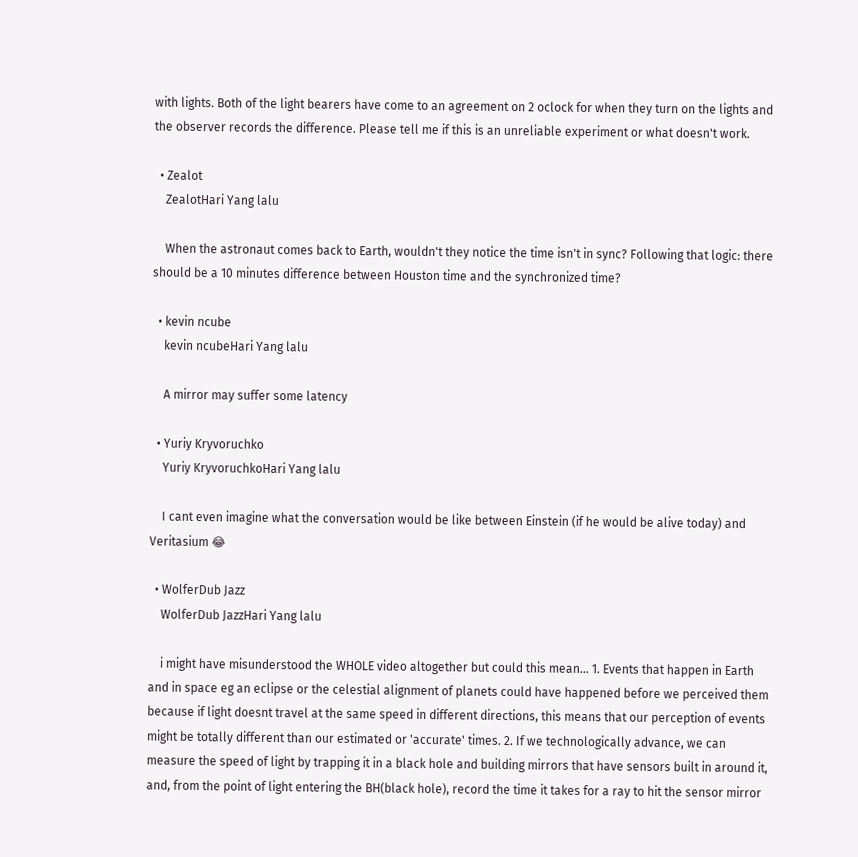with lights. Both of the light bearers have come to an agreement on 2 oclock for when they turn on the lights and the observer records the difference. Please tell me if this is an unreliable experiment or what doesn't work.

  • Zealot
    ZealotHari Yang lalu

    When the astronaut comes back to Earth, wouldn't they notice the time isn't in sync? Following that logic: there should be a 10 minutes difference between Houston time and the synchronized time?

  • kevin ncube
    kevin ncubeHari Yang lalu

    A mirror may suffer some latency

  • Yuriy Kryvoruchko
    Yuriy KryvoruchkoHari Yang lalu

    I cant even imagine what the conversation would be like between Einstein (if he would be alive today) and Veritasium 😂

  • WolferDub Jazz
    WolferDub JazzHari Yang lalu

    i might have misunderstood the WHOLE video altogether but could this mean... 1. Events that happen in Earth and in space eg an eclipse or the celestial alignment of planets could have happened before we perceived them because if light doesnt travel at the same speed in different directions, this means that our perception of events might be totally different than our estimated or 'accurate' times. 2. If we technologically advance, we can measure the speed of light by trapping it in a black hole and building mirrors that have sensors built in around it, and, from the point of light entering the BH(black hole), record the time it takes for a ray to hit the sensor mirror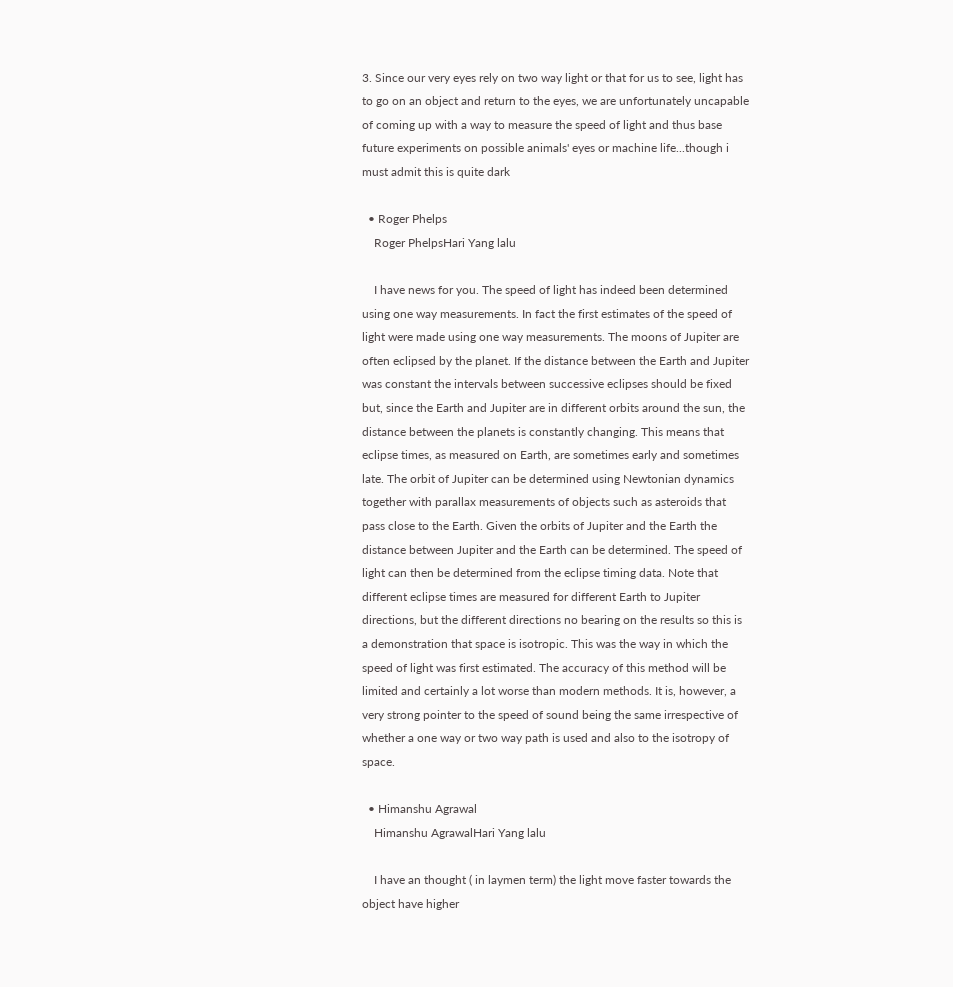3. Since our very eyes rely on two way light or that for us to see, light has to go on an object and return to the eyes, we are unfortunately uncapable of coming up with a way to measure the speed of light and thus base future experiments on possible animals' eyes or machine life...though i must admit this is quite dark

  • Roger Phelps
    Roger PhelpsHari Yang lalu

    I have news for you. The speed of light has indeed been determined using one way measurements. In fact the first estimates of the speed of light were made using one way measurements. The moons of Jupiter are often eclipsed by the planet. If the distance between the Earth and Jupiter was constant the intervals between successive eclipses should be fixed but, since the Earth and Jupiter are in different orbits around the sun, the distance between the planets is constantly changing. This means that eclipse times, as measured on Earth, are sometimes early and sometimes late. The orbit of Jupiter can be determined using Newtonian dynamics together with parallax measurements of objects such as asteroids that pass close to the Earth. Given the orbits of Jupiter and the Earth the distance between Jupiter and the Earth can be determined. The speed of light can then be determined from the eclipse timing data. Note that different eclipse times are measured for different Earth to Jupiter directions, but the different directions no bearing on the results so this is a demonstration that space is isotropic. This was the way in which the speed of light was first estimated. The accuracy of this method will be limited and certainly a lot worse than modern methods. It is, however, a very strong pointer to the speed of sound being the same irrespective of whether a one way or two way path is used and also to the isotropy of space.

  • Himanshu Agrawal
    Himanshu AgrawalHari Yang lalu

    I have an thought ( in laymen term) the light move faster towards the object have higher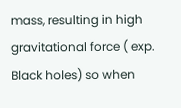mass, resulting in high gravitational force ( exp. Black holes) so when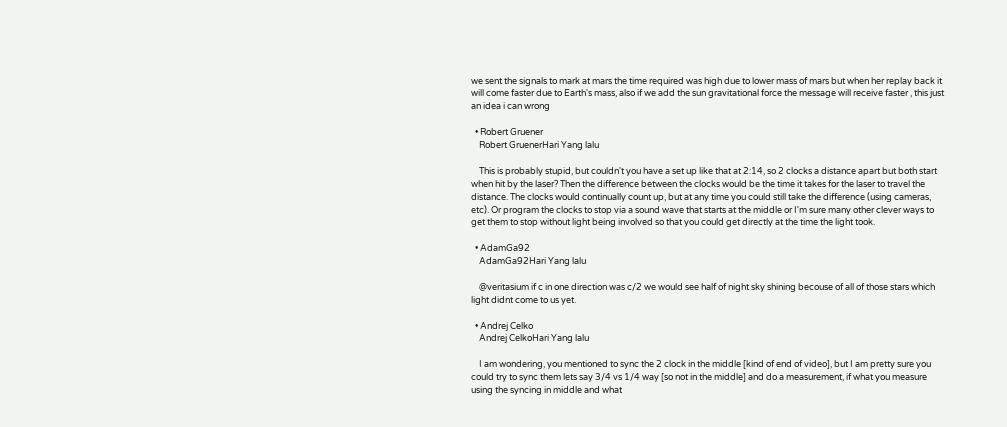we sent the signals to mark at mars the time required was high due to lower mass of mars but when her replay back it will come faster due to Earth's mass, also if we add the sun gravitational force the message will receive faster , this just an idea i can wrong

  • Robert Gruener
    Robert GruenerHari Yang lalu

    This is probably stupid, but couldn't you have a set up like that at 2:14, so 2 clocks a distance apart but both start when hit by the laser? Then the difference between the clocks would be the time it takes for the laser to travel the distance. The clocks would continually count up, but at any time you could still take the difference (using cameras, etc). Or program the clocks to stop via a sound wave that starts at the middle or I'm sure many other clever ways to get them to stop without light being involved so that you could get directly at the time the light took.

  • AdamGa92
    AdamGa92Hari Yang lalu

    @veritasium if c in one direction was c/2 we would see half of night sky shining becouse of all of those stars which light didnt come to us yet.

  • Andrej Celko
    Andrej CelkoHari Yang lalu

    I am wondering, you mentioned to sync the 2 clock in the middle [kind of end of video], but I am pretty sure you could try to sync them lets say 3/4 vs 1/4 way [so not in the middle] and do a measurement, if what you measure using the syncing in middle and what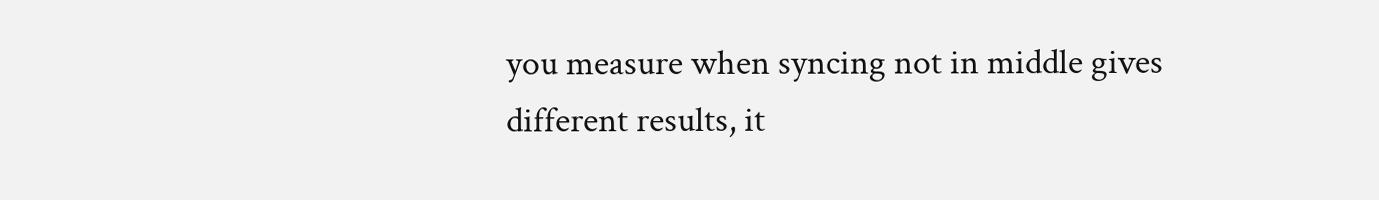you measure when syncing not in middle gives different results, it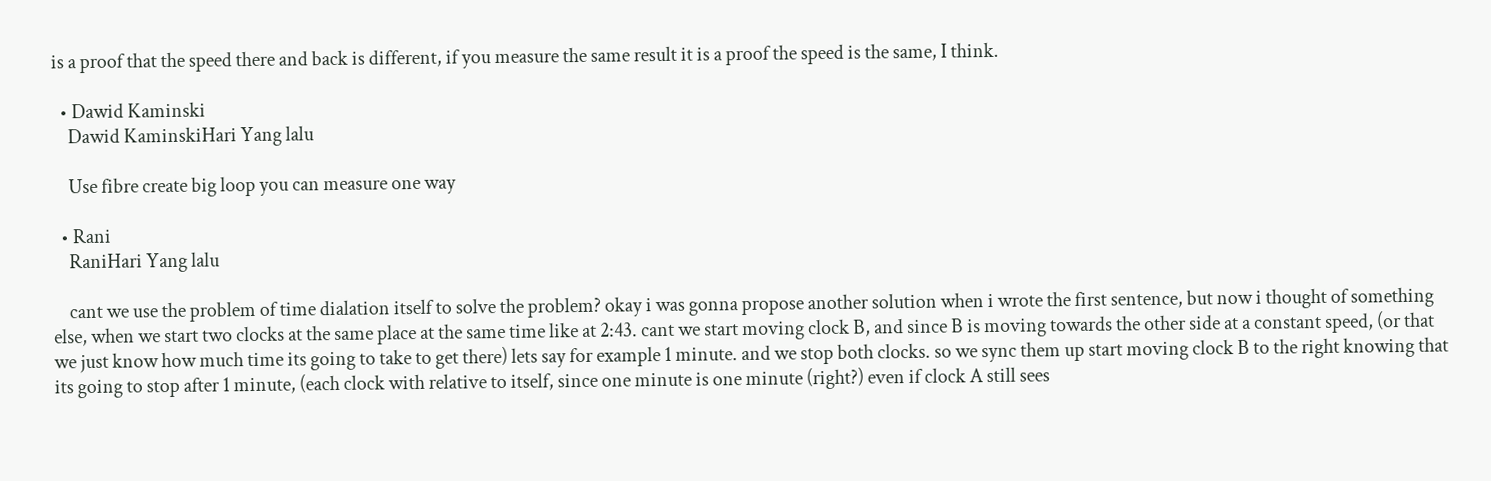is a proof that the speed there and back is different, if you measure the same result it is a proof the speed is the same, I think.

  • Dawid Kaminski
    Dawid KaminskiHari Yang lalu

    Use fibre create big loop you can measure one way

  • Rani
    RaniHari Yang lalu

    cant we use the problem of time dialation itself to solve the problem? okay i was gonna propose another solution when i wrote the first sentence, but now i thought of something else, when we start two clocks at the same place at the same time like at 2:43. cant we start moving clock B, and since B is moving towards the other side at a constant speed, (or that we just know how much time its going to take to get there) lets say for example 1 minute. and we stop both clocks. so we sync them up start moving clock B to the right knowing that its going to stop after 1 minute, (each clock with relative to itself, since one minute is one minute (right?) even if clock A still sees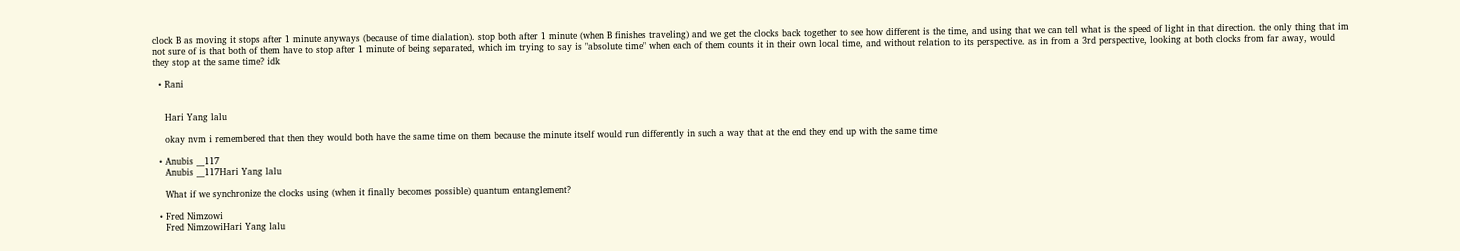clock B as moving it stops after 1 minute anyways (because of time dialation). stop both after 1 minute (when B finishes traveling) and we get the clocks back together to see how different is the time, and using that we can tell what is the speed of light in that direction. the only thing that im not sure of is that both of them have to stop after 1 minute of being separated, which im trying to say is "absolute time" when each of them counts it in their own local time, and without relation to its perspective. as in from a 3rd perspective, looking at both clocks from far away, would they stop at the same time? idk

  • Rani


    Hari Yang lalu

    okay nvm i remembered that then they would both have the same time on them because the minute itself would run differently in such a way that at the end they end up with the same time

  • Anubis __117
    Anubis __117Hari Yang lalu

    What if we synchronize the clocks using (when it finally becomes possible) quantum entanglement?

  • Fred Nimzowi
    Fred NimzowiHari Yang lalu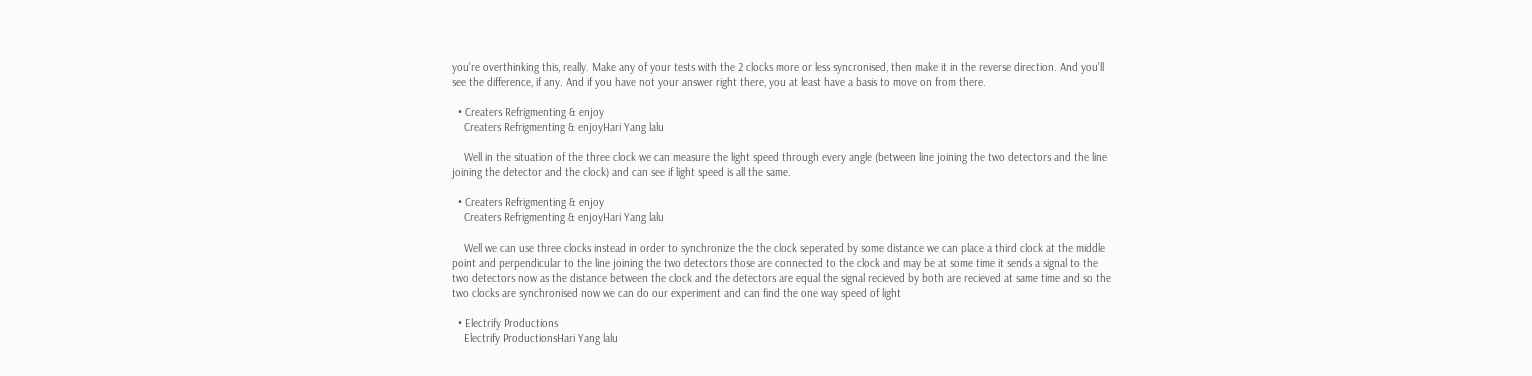you're overthinking this, really. Make any of your tests with the 2 clocks more or less syncronised, then make it in the reverse direction. And you'll see the difference, if any. And if you have not your answer right there, you at least have a basis to move on from there.

  • Creaters Refrigmenting & enjoy
    Creaters Refrigmenting & enjoyHari Yang lalu

    Well in the situation of the three clock we can measure the light speed through every angle (between line joining the two detectors and the line joining the detector and the clock) and can see if light speed is all the same.

  • Creaters Refrigmenting & enjoy
    Creaters Refrigmenting & enjoyHari Yang lalu

    Well we can use three clocks instead in order to synchronize the the clock seperated by some distance we can place a third clock at the middle point and perpendicular to the line joining the two detectors those are connected to the clock and may be at some time it sends a signal to the two detectors now as the distance between the clock and the detectors are equal the signal recieved by both are recieved at same time and so the two clocks are synchronised now we can do our experiment and can find the one way speed of light

  • Electrify Productions
    Electrify ProductionsHari Yang lalu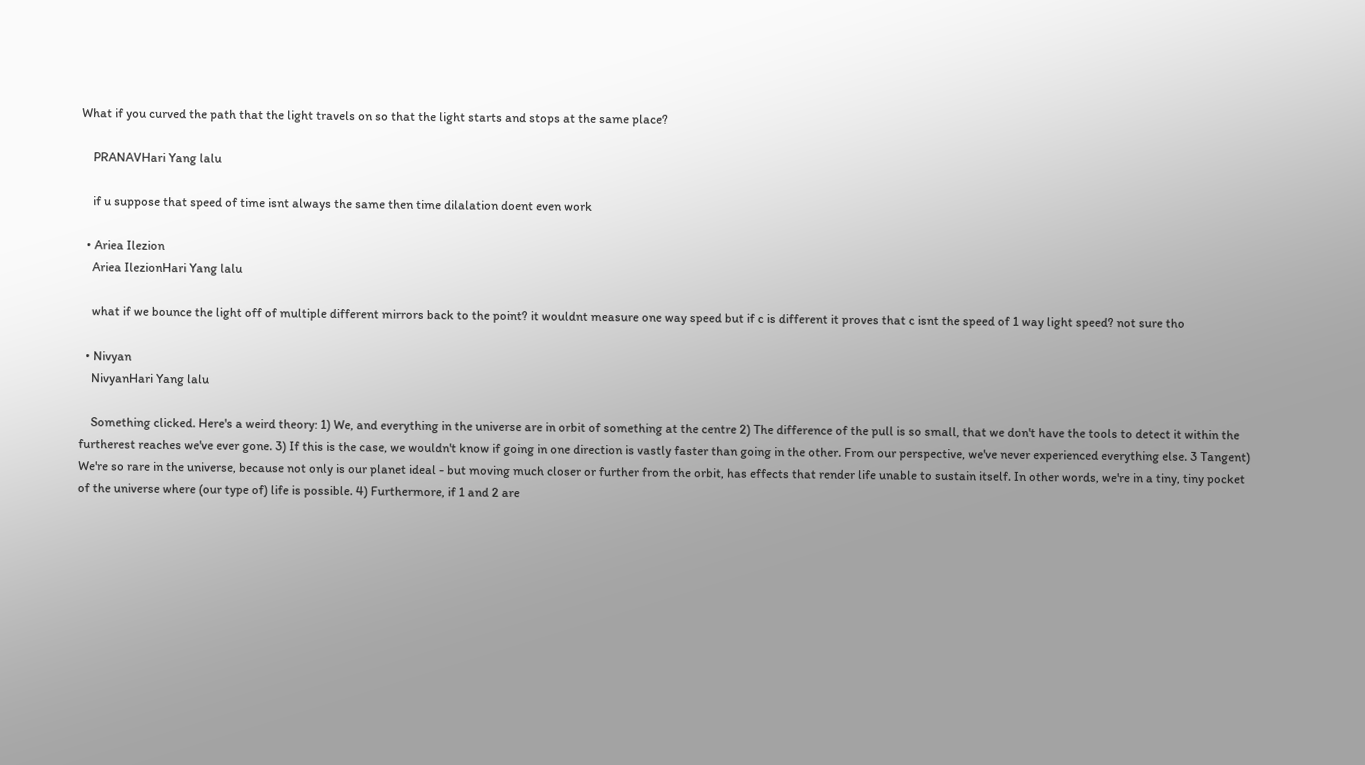What if you curved the path that the light travels on so that the light starts and stops at the same place?

    PRANAVHari Yang lalu

    if u suppose that speed of time isnt always the same then time dilalation doent even work

  • Ariea Ilezion
    Ariea IlezionHari Yang lalu

    what if we bounce the light off of multiple different mirrors back to the point? it wouldnt measure one way speed but if c is different it proves that c isnt the speed of 1 way light speed? not sure tho

  • Nivyan
    NivyanHari Yang lalu

    Something clicked. Here's a weird theory: 1) We, and everything in the universe are in orbit of something at the centre 2) The difference of the pull is so small, that we don't have the tools to detect it within the furtherest reaches we've ever gone. 3) If this is the case, we wouldn't know if going in one direction is vastly faster than going in the other. From our perspective, we've never experienced everything else. 3 Tangent) We're so rare in the universe, because not only is our planet ideal - but moving much closer or further from the orbit, has effects that render life unable to sustain itself. In other words, we're in a tiny, tiny pocket of the universe where (our type of) life is possible. 4) Furthermore, if 1 and 2 are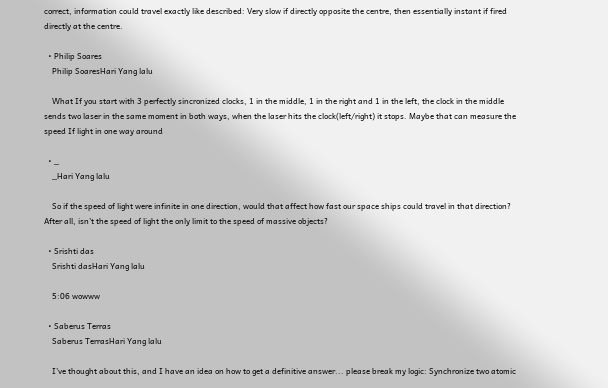correct, information could travel exactly like described: Very slow if directly opposite the centre, then essentially instant if fired directly at the centre.

  • Philip Soares
    Philip SoaresHari Yang lalu

    What If you start with 3 perfectly sincronized clocks, 1 in the middle, 1 in the right and 1 in the left, the clock in the middle sends two laser in the same moment in both ways, when the laser hits the clock(left/right) it stops. Maybe that can measure the speed If light in one way around

  • _
    _Hari Yang lalu

    So if the speed of light were infinite in one direction, would that affect how fast our space ships could travel in that direction? After all, isn’t the speed of light the only limit to the speed of massive objects?

  • Srishti das
    Srishti dasHari Yang lalu

    5:06 wowww

  • Saberus Terras
    Saberus TerrasHari Yang lalu

    I've thought about this, and I have an idea on how to get a definitive answer... please break my logic: Synchronize two atomic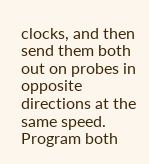clocks, and then send them both out on probes in opposite directions at the same speed. Program both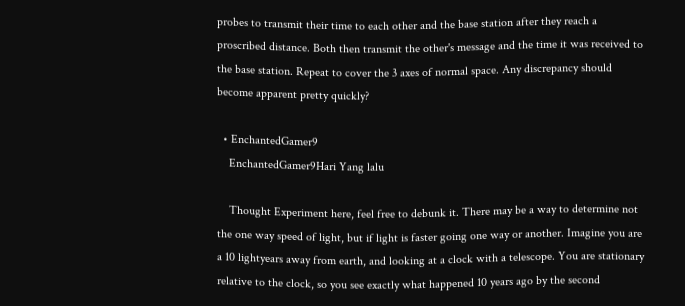probes to transmit their time to each other and the base station after they reach a proscribed distance. Both then transmit the other's message and the time it was received to the base station. Repeat to cover the 3 axes of normal space. Any discrepancy should become apparent pretty quickly?

  • EnchantedGamer9
    EnchantedGamer9Hari Yang lalu

    Thought Experiment here, feel free to debunk it. There may be a way to determine not the one way speed of light, but if light is faster going one way or another. Imagine you are a 10 lightyears away from earth, and looking at a clock with a telescope. You are stationary relative to the clock, so you see exactly what happened 10 years ago by the second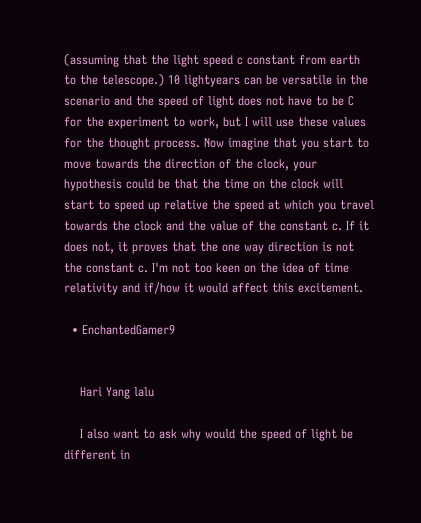(assuming that the light speed c constant from earth to the telescope.) 10 lightyears can be versatile in the scenario and the speed of light does not have to be C for the experiment to work, but I will use these values for the thought process. Now imagine that you start to move towards the direction of the clock, your hypothesis could be that the time on the clock will start to speed up relative the speed at which you travel towards the clock and the value of the constant c. If it does not, it proves that the one way direction is not the constant c. I'm not too keen on the idea of time relativity and if/how it would affect this excitement.

  • EnchantedGamer9


    Hari Yang lalu

    I also want to ask why would the speed of light be different in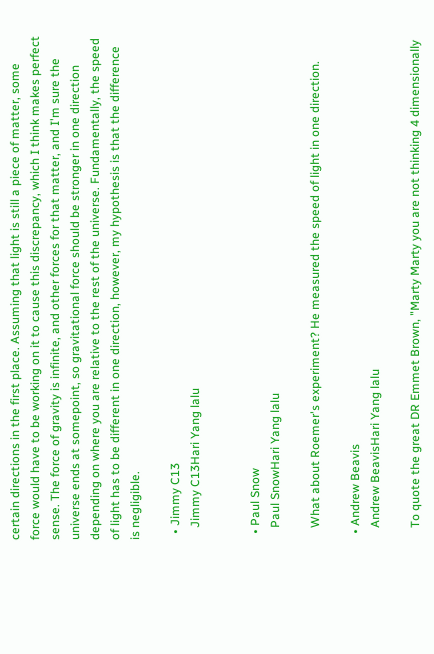certain directions in the first place. Assuming that light is still a piece of matter, some force would have to be working on it to cause this discrepancy, which I think makes perfect sense. The force of gravity is infinite, and other forces for that matter, and I'm sure the universe ends at somepoint, so gravitational force should be stronger in one direction depending on where you are relative to the rest of the universe. Fundamentally, the speed of light has to be different in one direction, however, my hypothesis is that the difference is negligible.

  • Jimmy C13
    Jimmy C13Hari Yang lalu


  • Paul Snow
    Paul SnowHari Yang lalu

    What about Roemer's experiment? He measured the speed of light in one direction.

  • Andrew Beavis
    Andrew BeavisHari Yang lalu

    To quote the great DR Emmet Brown, "Marty Marty you are not thinking 4 dimensionally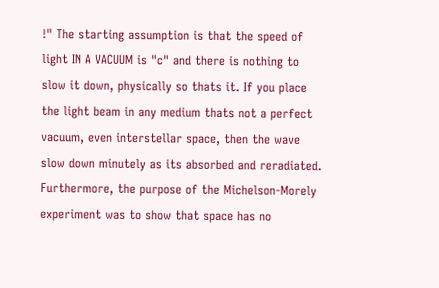!" The starting assumption is that the speed of light IN A VACUUM is "c" and there is nothing to slow it down, physically so thats it. If you place the light beam in any medium thats not a perfect vacuum, even interstellar space, then the wave slow down minutely as its absorbed and reradiated. Furthermore, the purpose of the Michelson-Morely experiment was to show that space has no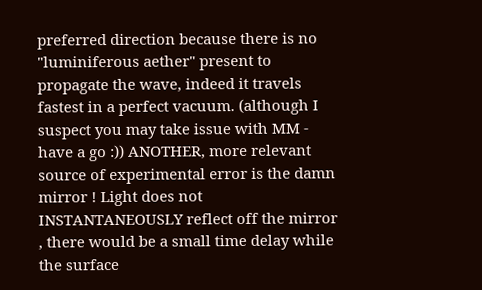preferred direction because there is no "luminiferous aether" present to propagate the wave, indeed it travels fastest in a perfect vacuum. (although I suspect you may take issue with MM - have a go :)) ANOTHER, more relevant source of experimental error is the damn mirror ! Light does not INSTANTANEOUSLY reflect off the mirror , there would be a small time delay while the surface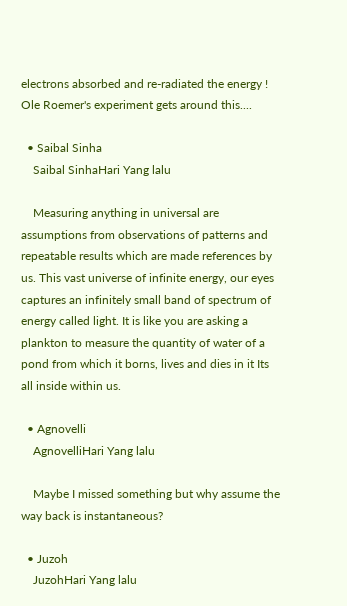electrons absorbed and re-radiated the energy ! Ole Roemer's experiment gets around this....

  • Saibal Sinha
    Saibal SinhaHari Yang lalu

    Measuring anything in universal are assumptions from observations of patterns and repeatable results which are made references by us. This vast universe of infinite energy, our eyes captures an infinitely small band of spectrum of energy called light. It is like you are asking a plankton to measure the quantity of water of a pond from which it borns, lives and dies in it Its all inside within us.

  • Agnovelli
    AgnovelliHari Yang lalu

    Maybe I missed something but why assume the way back is instantaneous?

  • Juzoh
    JuzohHari Yang lalu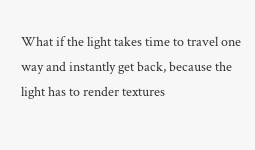What if the light takes time to travel one way and instantly get back, because the light has to render textures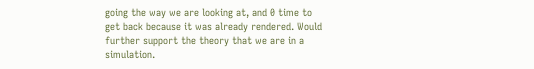going the way we are looking at, and 0 time to get back because it was already rendered. Would further support the theory that we are in a simulation.